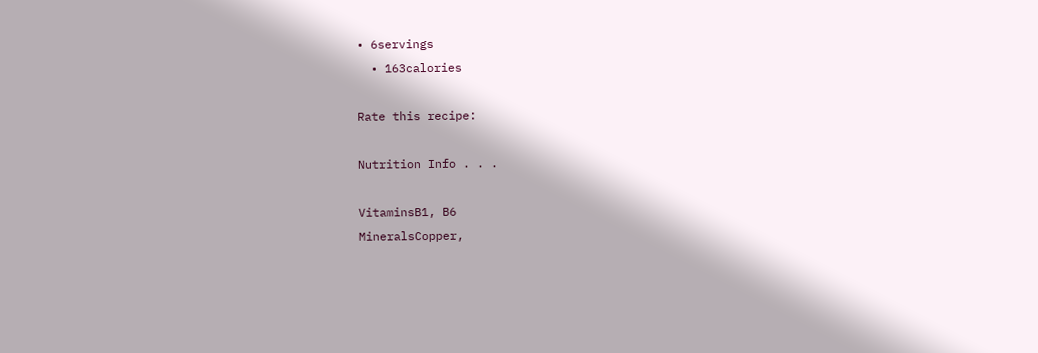• 6servings
  • 163calories

Rate this recipe:

Nutrition Info . . .

VitaminsB1, B6
MineralsCopper,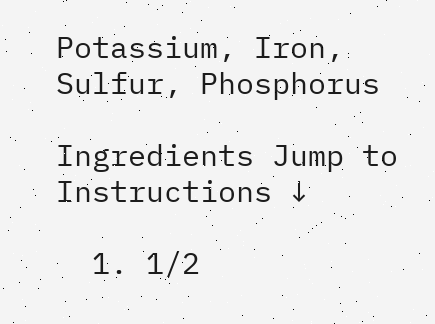Potassium, Iron, Sulfur, Phosphorus

Ingredients Jump to Instructions ↓

  1. 1/2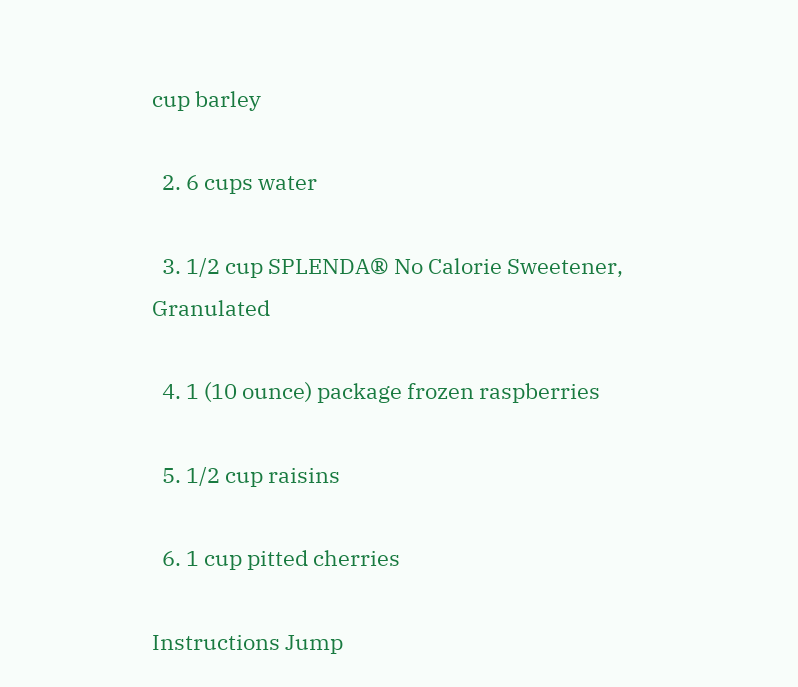cup barley

  2. 6 cups water

  3. 1/2 cup SPLENDA® No Calorie Sweetener, Granulated

  4. 1 (10 ounce) package frozen raspberries

  5. 1/2 cup raisins

  6. 1 cup pitted cherries

Instructions Jump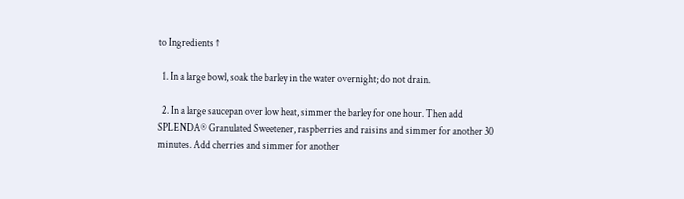to Ingredients ↑

  1. In a large bowl, soak the barley in the water overnight; do not drain.

  2. In a large saucepan over low heat, simmer the barley for one hour. Then add SPLENDA® Granulated Sweetener, raspberries and raisins and simmer for another 30 minutes. Add cherries and simmer for another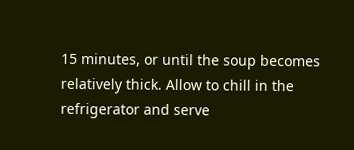15 minutes, or until the soup becomes relatively thick. Allow to chill in the refrigerator and serve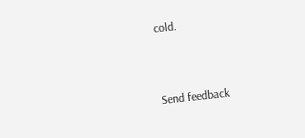cold.


Send feedback